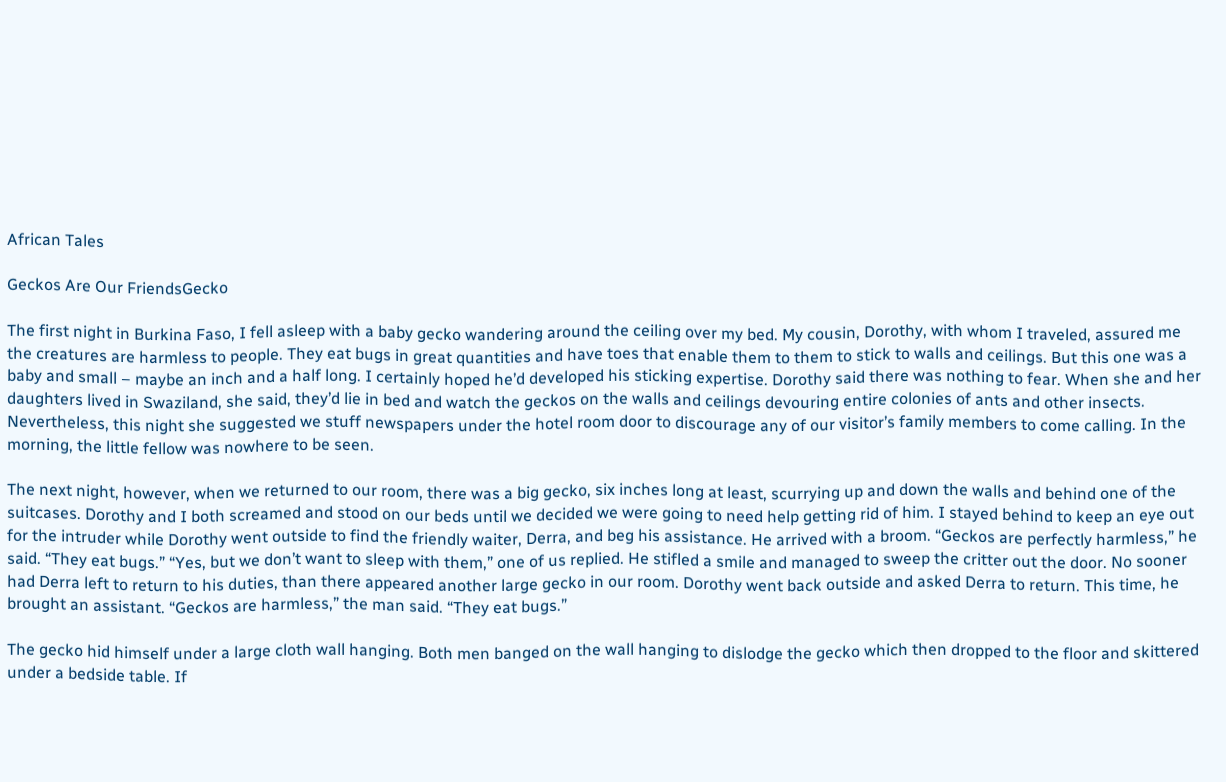African Tales

Geckos Are Our FriendsGecko

The first night in Burkina Faso, I fell asleep with a baby gecko wandering around the ceiling over my bed. My cousin, Dorothy, with whom I traveled, assured me the creatures are harmless to people. They eat bugs in great quantities and have toes that enable them to them to stick to walls and ceilings. But this one was a baby and small – maybe an inch and a half long. I certainly hoped he’d developed his sticking expertise. Dorothy said there was nothing to fear. When she and her daughters lived in Swaziland, she said, they’d lie in bed and watch the geckos on the walls and ceilings devouring entire colonies of ants and other insects. Nevertheless, this night she suggested we stuff newspapers under the hotel room door to discourage any of our visitor’s family members to come calling. In the morning, the little fellow was nowhere to be seen.

The next night, however, when we returned to our room, there was a big gecko, six inches long at least, scurrying up and down the walls and behind one of the suitcases. Dorothy and I both screamed and stood on our beds until we decided we were going to need help getting rid of him. I stayed behind to keep an eye out for the intruder while Dorothy went outside to find the friendly waiter, Derra, and beg his assistance. He arrived with a broom. “Geckos are perfectly harmless,” he said. “They eat bugs.” “Yes, but we don’t want to sleep with them,” one of us replied. He stifled a smile and managed to sweep the critter out the door. No sooner had Derra left to return to his duties, than there appeared another large gecko in our room. Dorothy went back outside and asked Derra to return. This time, he brought an assistant. “Geckos are harmless,” the man said. “They eat bugs.”

The gecko hid himself under a large cloth wall hanging. Both men banged on the wall hanging to dislodge the gecko which then dropped to the floor and skittered under a bedside table. If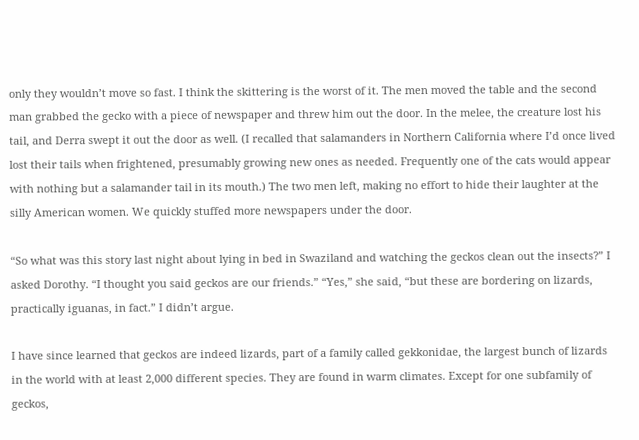only they wouldn’t move so fast. I think the skittering is the worst of it. The men moved the table and the second man grabbed the gecko with a piece of newspaper and threw him out the door. In the melee, the creature lost his tail, and Derra swept it out the door as well. (I recalled that salamanders in Northern California where I’d once lived lost their tails when frightened, presumably growing new ones as needed. Frequently one of the cats would appear with nothing but a salamander tail in its mouth.) The two men left, making no effort to hide their laughter at the silly American women. We quickly stuffed more newspapers under the door.

“So what was this story last night about lying in bed in Swaziland and watching the geckos clean out the insects?” I asked Dorothy. “I thought you said geckos are our friends.” “Yes,” she said, “but these are bordering on lizards, practically iguanas, in fact.” I didn’t argue.

I have since learned that geckos are indeed lizards, part of a family called gekkonidae, the largest bunch of lizards in the world with at least 2,000 different species. They are found in warm climates. Except for one subfamily of geckos,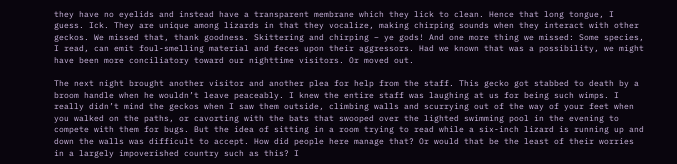they have no eyelids and instead have a transparent membrane which they lick to clean. Hence that long tongue, I guess. Ick. They are unique among lizards in that they vocalize, making chirping sounds when they interact with other geckos. We missed that, thank goodness. Skittering and chirping – ye gods! And one more thing we missed: Some species, I read, can emit foul-smelling material and feces upon their aggressors. Had we known that was a possibility, we might have been more conciliatory toward our nighttime visitors. Or moved out.

The next night brought another visitor and another plea for help from the staff. This gecko got stabbed to death by a broom handle when he wouldn’t leave peaceably. I knew the entire staff was laughing at us for being such wimps. I really didn’t mind the geckos when I saw them outside, climbing walls and scurrying out of the way of your feet when you walked on the paths, or cavorting with the bats that swooped over the lighted swimming pool in the evening to compete with them for bugs. But the idea of sitting in a room trying to read while a six-inch lizard is running up and down the walls was difficult to accept. How did people here manage that? Or would that be the least of their worries in a largely impoverished country such as this? I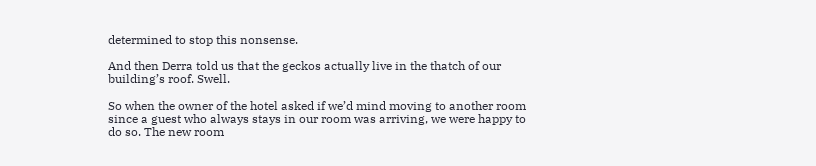determined to stop this nonsense.

And then Derra told us that the geckos actually live in the thatch of our building’s roof. Swell.

So when the owner of the hotel asked if we’d mind moving to another room since a guest who always stays in our room was arriving, we were happy to do so. The new room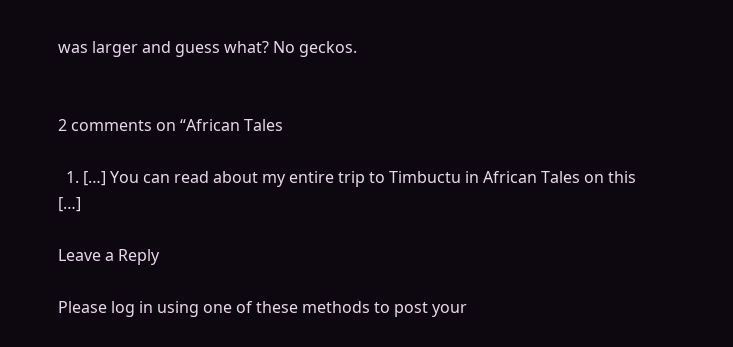was larger and guess what? No geckos.


2 comments on “African Tales

  1. […] You can read about my entire trip to Timbuctu in African Tales on this […]

Leave a Reply

Please log in using one of these methods to post your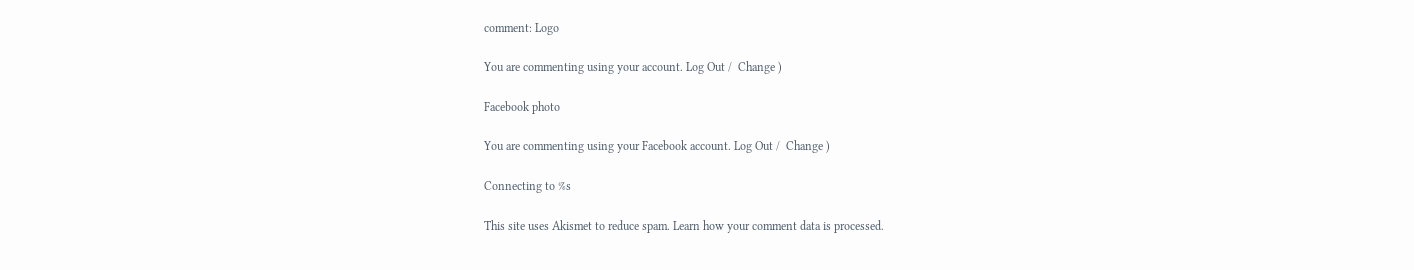comment: Logo

You are commenting using your account. Log Out /  Change )

Facebook photo

You are commenting using your Facebook account. Log Out /  Change )

Connecting to %s

This site uses Akismet to reduce spam. Learn how your comment data is processed.